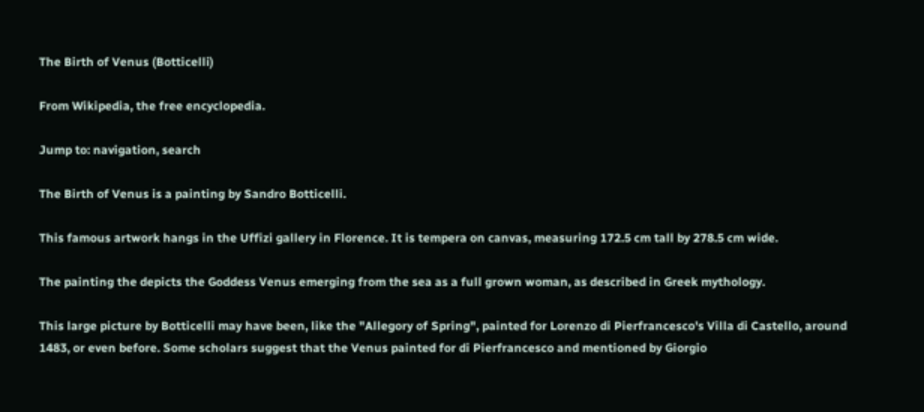The Birth of Venus (Botticelli)

From Wikipedia, the free encyclopedia.

Jump to: navigation, search

The Birth of Venus is a painting by Sandro Botticelli.

This famous artwork hangs in the Uffizi gallery in Florence. It is tempera on canvas, measuring 172.5 cm tall by 278.5 cm wide.

The painting the depicts the Goddess Venus emerging from the sea as a full grown woman, as described in Greek mythology.

This large picture by Botticelli may have been, like the "Allegory of Spring", painted for Lorenzo di Pierfrancesco's Villa di Castello, around 1483, or even before. Some scholars suggest that the Venus painted for di Pierfrancesco and mentioned by Giorgio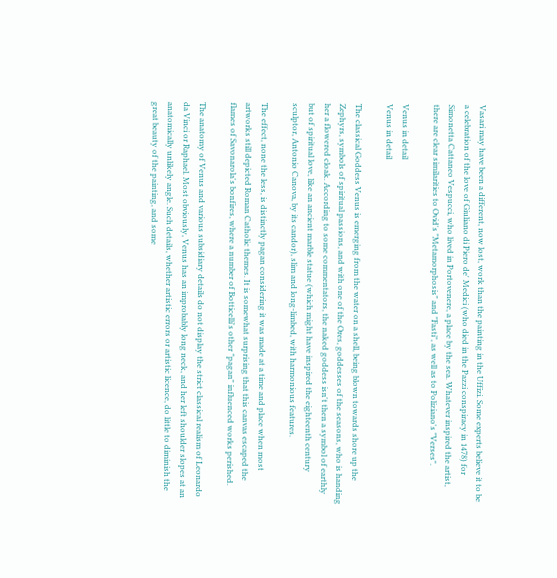Vasari may have been a different, now lost, work than the painting in the Uffizi. Some experts believe it to be a celebration of the love of Giuliano di Piero de' Medici (who died in the Pazzi conspiracy in 1478) for Simonetta Cattaneo Vespucci, who lived in Portovenere, a place by the sea. Whatever inspired the artist, there are clear similarities to Ovid's "Metamorphosis" and "Fasti", as well as to Poliziano's "Verses".

Venus in detail
Venus in detail

The classical Goddess Venus is emerging from the water on a shell, being blown towards shore up the Zephyrs, symbols of spiritual passions, and with one of the Ores, goddesses of the seasons, who is handing her a flowered cloak. According to some commentators, the naked goddess isn't then a symbol of earthly but of spiritual love, like an ancient marble statue (which might have inspired the eighteenth century sculptor, Antonio Canova, by its candor), slim and long-limbed, with harmonious features.

The effect, none the less, is distinctly pagan considering it was made at a time and place when most artworks still depicted Roman Catholic themes. It is somewhat surprising that this canvas escaped the flames of Savonarola's bonfires, where a number of Botticelli's other "pagan" influenced works perished.

The anatomy of Venus and various subsidiary details do not display the strict classical realism of Leonardo da Vinci or Raphael. Most obviously, Venus has an improbably long neck, and her left shoulder slopes at an anatomically unlikely angle. Such details, whether artistic errors or artistic licence, do little to diminish the great beauty of the painting, and some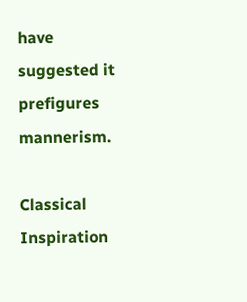have suggested it prefigures mannerism.

Classical Inspiration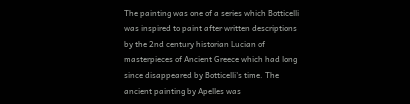The painting was one of a series which Botticelli was inspired to paint after written descriptions by the 2nd century historian Lucian of masterpieces of Ancient Greece which had long since disappeared by Botticelli's time. The ancient painting by Apelles was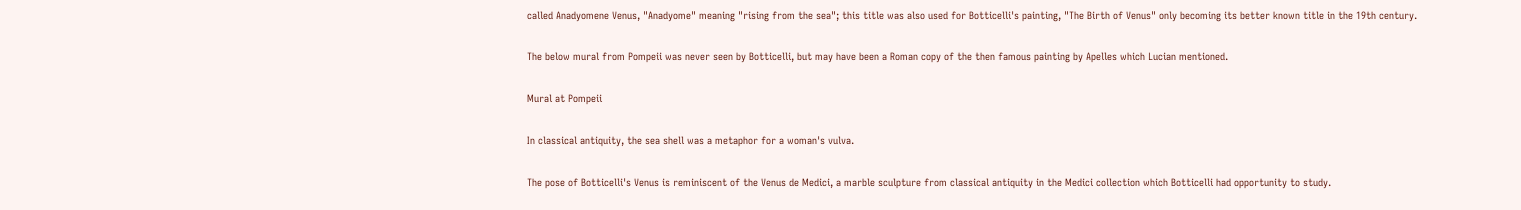called Anadyomene Venus, "Anadyome" meaning "rising from the sea"; this title was also used for Botticelli's painting, "The Birth of Venus" only becoming its better known title in the 19th century.

The below mural from Pompeii was never seen by Botticelli, but may have been a Roman copy of the then famous painting by Apelles which Lucian mentioned.

Mural at Pompeii

In classical antiquity, the sea shell was a metaphor for a woman's vulva.

The pose of Botticelli's Venus is reminiscent of the Venus de Medici, a marble sculpture from classical antiquity in the Medici collection which Botticelli had opportunity to study.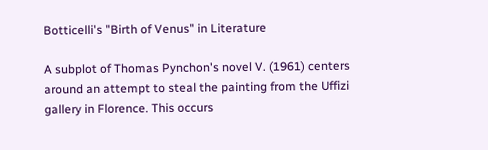Botticelli's "Birth of Venus" in Literature

A subplot of Thomas Pynchon's novel V. (1961) centers around an attempt to steal the painting from the Uffizi gallery in Florence. This occurs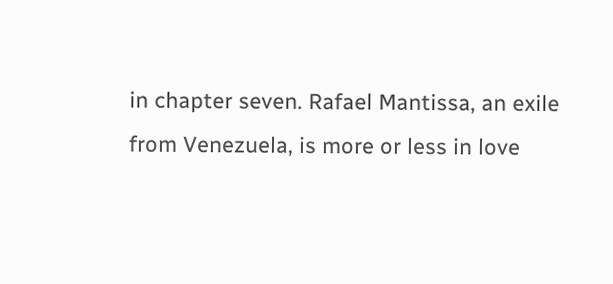in chapter seven. Rafael Mantissa, an exile from Venezuela, is more or less in love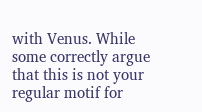with Venus. While some correctly argue that this is not your regular motif for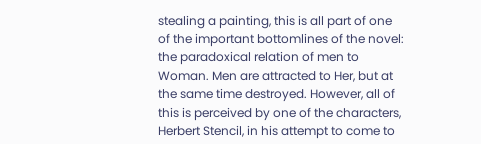stealing a painting, this is all part of one of the important bottomlines of the novel: the paradoxical relation of men to Woman. Men are attracted to Her, but at the same time destroyed. However, all of this is perceived by one of the characters, Herbert Stencil, in his attempt to come to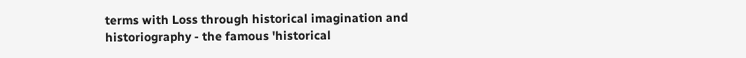terms with Loss through historical imagination and historiography - the famous 'historical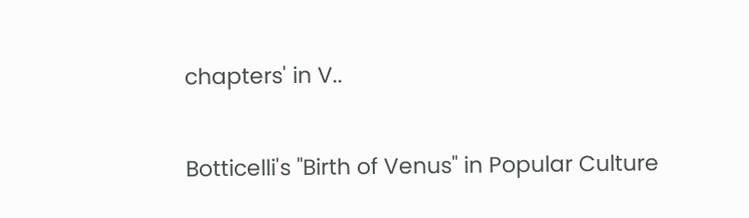chapters' in V..

Botticelli's "Birth of Venus" in Popular Culture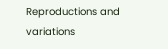Reproductions and variations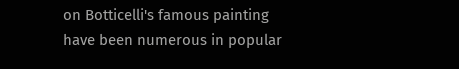on Botticelli's famous painting have been numerous in popular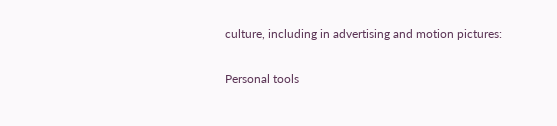culture, including in advertising and motion pictures:

Personal tools